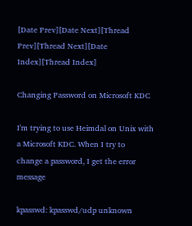[Date Prev][Date Next][Thread Prev][Thread Next][Date Index][Thread Index]

Changing Password on Microsoft KDC

I'm trying to use Heimdal on Unix with a Microsoft KDC. When I try to
change a password, I get the error message

kpasswd: kpasswd/udp unknown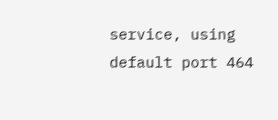service, using default port 464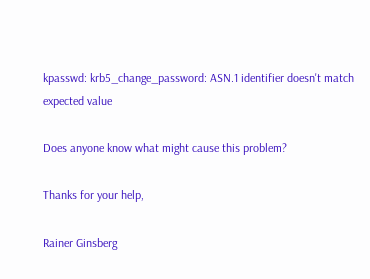kpasswd: krb5_change_password: ASN.1 identifier doesn't match expected value

Does anyone know what might cause this problem?

Thanks for your help,

Rainer Ginsberg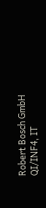Robert Bosch GmbH
QI/INF4, IT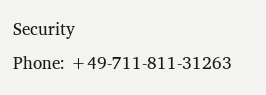Security
Phone: +49-711-811-31263